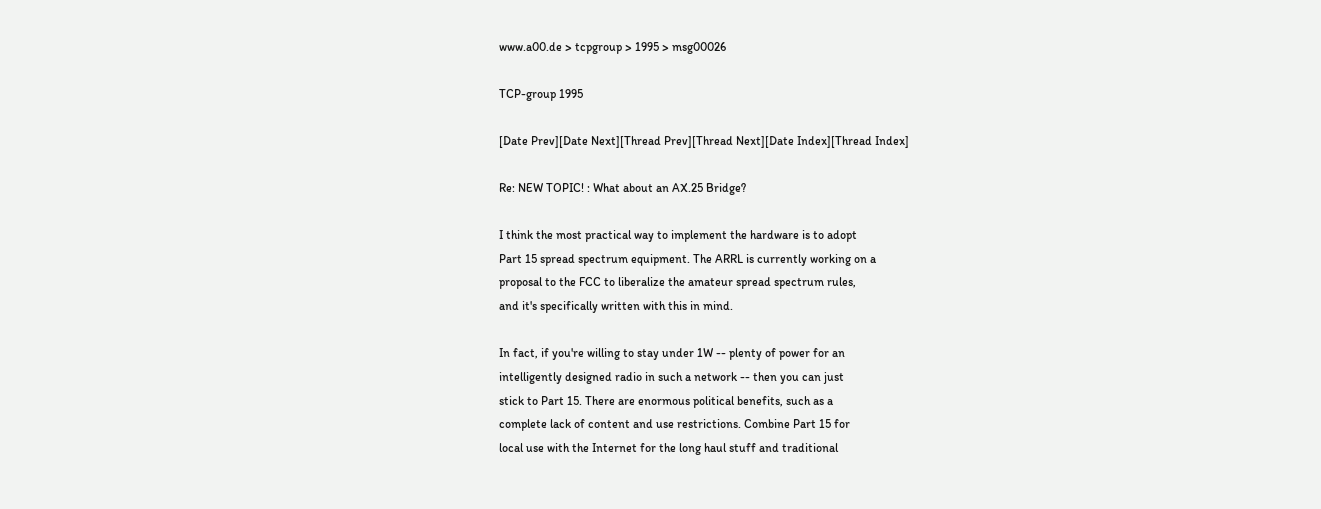www.a00.de > tcpgroup > 1995 > msg00026

TCP-group 1995

[Date Prev][Date Next][Thread Prev][Thread Next][Date Index][Thread Index]

Re: NEW TOPIC! : What about an AX.25 Bridge?

I think the most practical way to implement the hardware is to adopt
Part 15 spread spectrum equipment. The ARRL is currently working on a
proposal to the FCC to liberalize the amateur spread spectrum rules,
and it's specifically written with this in mind.

In fact, if you're willing to stay under 1W -- plenty of power for an
intelligently designed radio in such a network -- then you can just
stick to Part 15. There are enormous political benefits, such as a
complete lack of content and use restrictions. Combine Part 15 for
local use with the Internet for the long haul stuff and traditional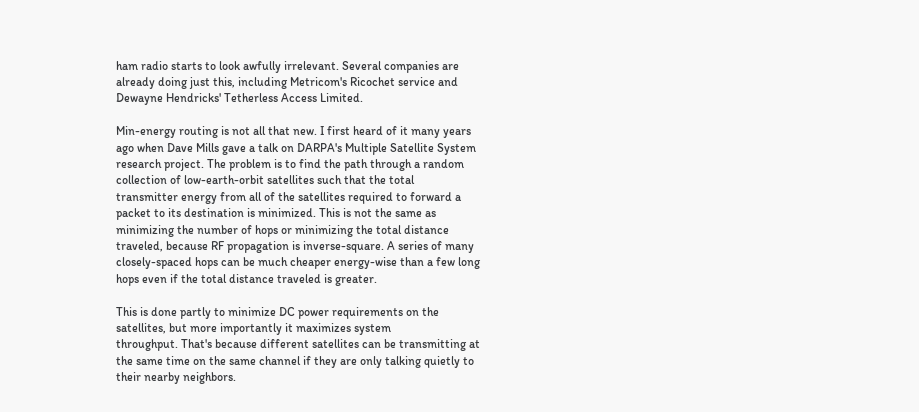ham radio starts to look awfully irrelevant. Several companies are
already doing just this, including Metricom's Ricochet service and
Dewayne Hendricks' Tetherless Access Limited.

Min-energy routing is not all that new. I first heard of it many years
ago when Dave Mills gave a talk on DARPA's Multiple Satellite System
research project. The problem is to find the path through a random
collection of low-earth-orbit satellites such that the total
transmitter energy from all of the satellites required to forward a
packet to its destination is minimized. This is not the same as
minimizing the number of hops or minimizing the total distance
traveled, because RF propagation is inverse-square. A series of many
closely-spaced hops can be much cheaper energy-wise than a few long
hops even if the total distance traveled is greater.

This is done partly to minimize DC power requirements on the
satellites, but more importantly it maximizes system
throughput. That's because different satellites can be transmitting at
the same time on the same channel if they are only talking quietly to
their nearby neighbors.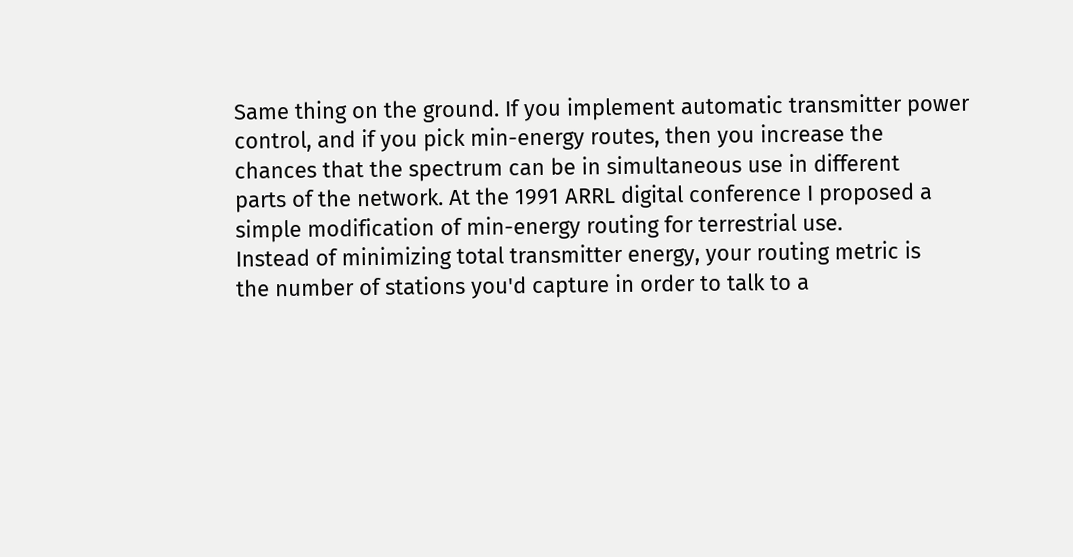Same thing on the ground. If you implement automatic transmitter power
control, and if you pick min-energy routes, then you increase the
chances that the spectrum can be in simultaneous use in different
parts of the network. At the 1991 ARRL digital conference I proposed a
simple modification of min-energy routing for terrestrial use.
Instead of minimizing total transmitter energy, your routing metric is
the number of stations you'd capture in order to talk to a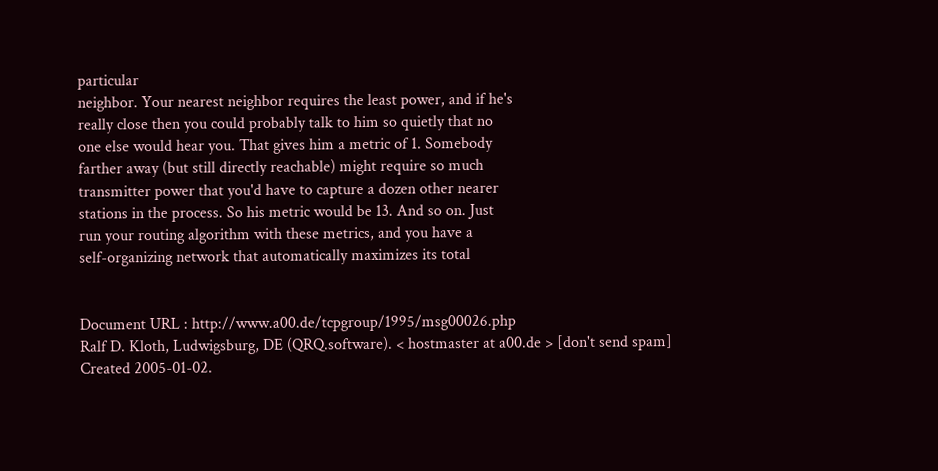particular
neighbor. Your nearest neighbor requires the least power, and if he's
really close then you could probably talk to him so quietly that no
one else would hear you. That gives him a metric of 1. Somebody
farther away (but still directly reachable) might require so much
transmitter power that you'd have to capture a dozen other nearer
stations in the process. So his metric would be 13. And so on. Just
run your routing algorithm with these metrics, and you have a
self-organizing network that automatically maximizes its total


Document URL : http://www.a00.de/tcpgroup/1995/msg00026.php
Ralf D. Kloth, Ludwigsburg, DE (QRQ.software). < hostmaster at a00.de > [don't send spam]
Created 2005-01-02.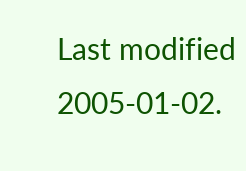Last modified 2005-01-02.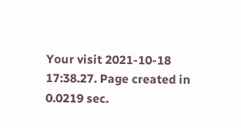Your visit 2021-10-18 17:38.27. Page created in 0.0219 sec.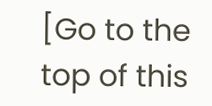[Go to the top of this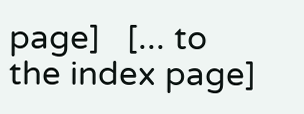page]   [... to the index page]